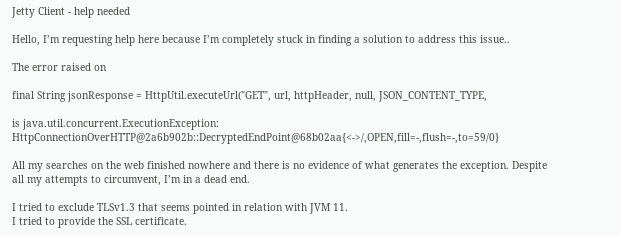Jetty Client - help needed

Hello, I’m requesting help here because I’m completely stuck in finding a solution to address this issue..

The error raised on

final String jsonResponse = HttpUtil.executeUrl("GET", url, httpHeader, null, JSON_CONTENT_TYPE,

is java.util.concurrent.ExecutionException: HttpConnectionOverHTTP@2a6b902b::DecryptedEndPoint@68b02aa{<->/,OPEN,fill=-,flush=-,to=59/0}

All my searches on the web finished nowhere and there is no evidence of what generates the exception. Despite all my attempts to circumvent, I’m in a dead end.

I tried to exclude TLSv1.3 that seems pointed in relation with JVM 11.
I tried to provide the SSL certificate.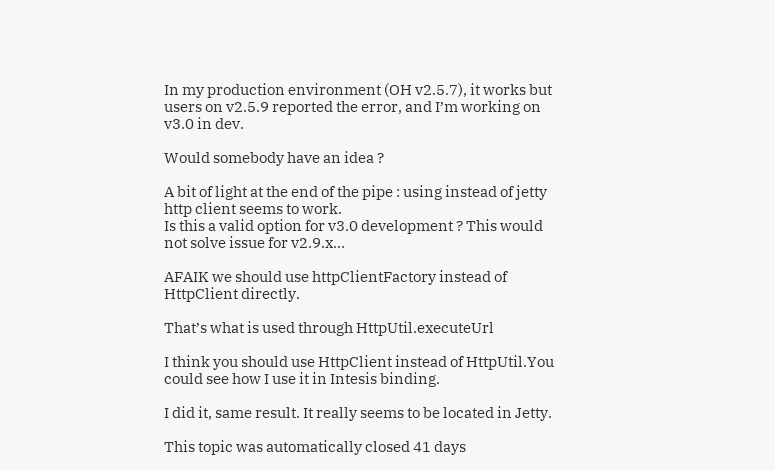In my production environment (OH v2.5.7), it works but users on v2.5.9 reported the error, and I’m working on v3.0 in dev.

Would somebody have an idea ?

A bit of light at the end of the pipe : using instead of jetty http client seems to work.
Is this a valid option for v3.0 development ? This would not solve issue for v2.9.x…

AFAIK we should use httpClientFactory instead of HttpClient directly.

That’s what is used through HttpUtil.executeUrl

I think you should use HttpClient instead of HttpUtil.You could see how I use it in Intesis binding.

I did it, same result. It really seems to be located in Jetty.

This topic was automatically closed 41 days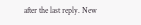after the last reply. New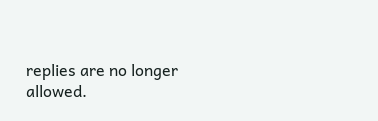replies are no longer allowed.